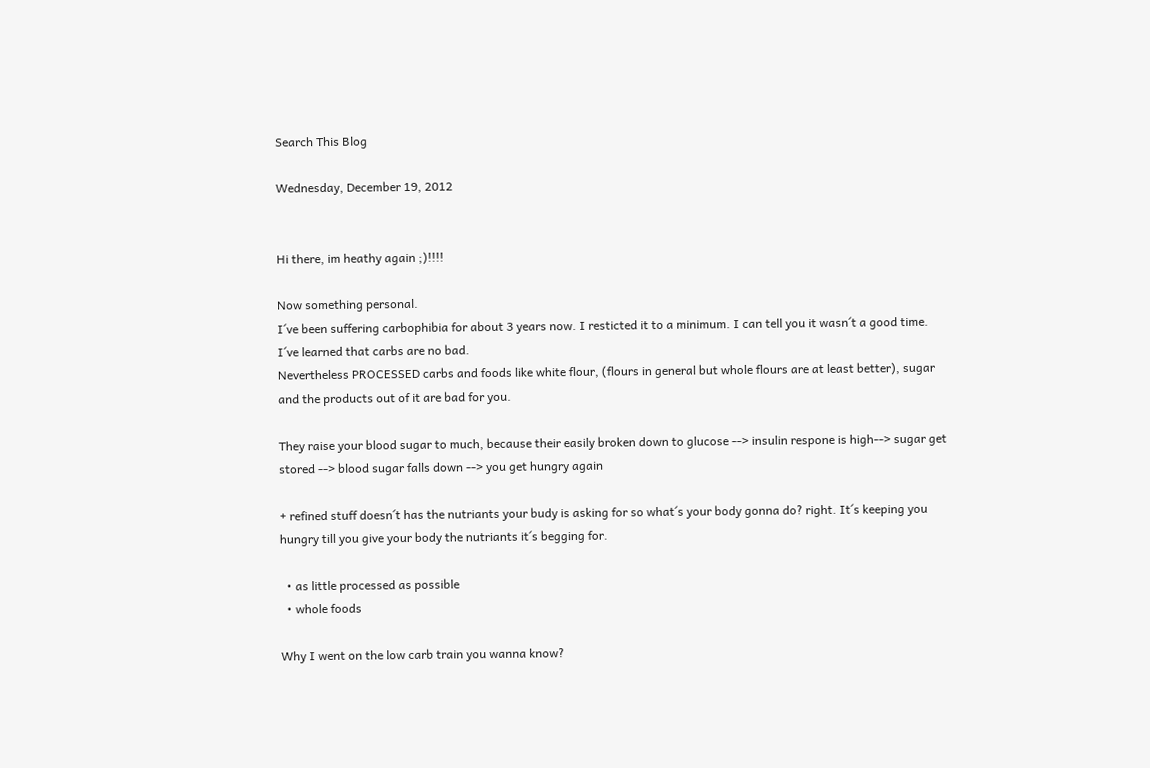Search This Blog

Wednesday, December 19, 2012


Hi there, im heathy again ;)!!!!

Now something personal.
I´ve been suffering carbophibia for about 3 years now. I resticted it to a minimum. I can tell you it wasn´t a good time. I´ve learned that carbs are no bad.
Nevertheless PROCESSED carbs and foods like white flour, (flours in general but whole flours are at least better), sugar and the products out of it are bad for you.

They raise your blood sugar to much, because their easily broken down to glucose --> insulin respone is high--> sugar get stored --> blood sugar falls down --> you get hungry again

+ refined stuff doesn´t has the nutriants your budy is asking for so what´s your body gonna do? right. It´s keeping you hungry till you give your body the nutriants it´s begging for.

  • as little processed as possible
  • whole foods

Why I went on the low carb train you wanna know?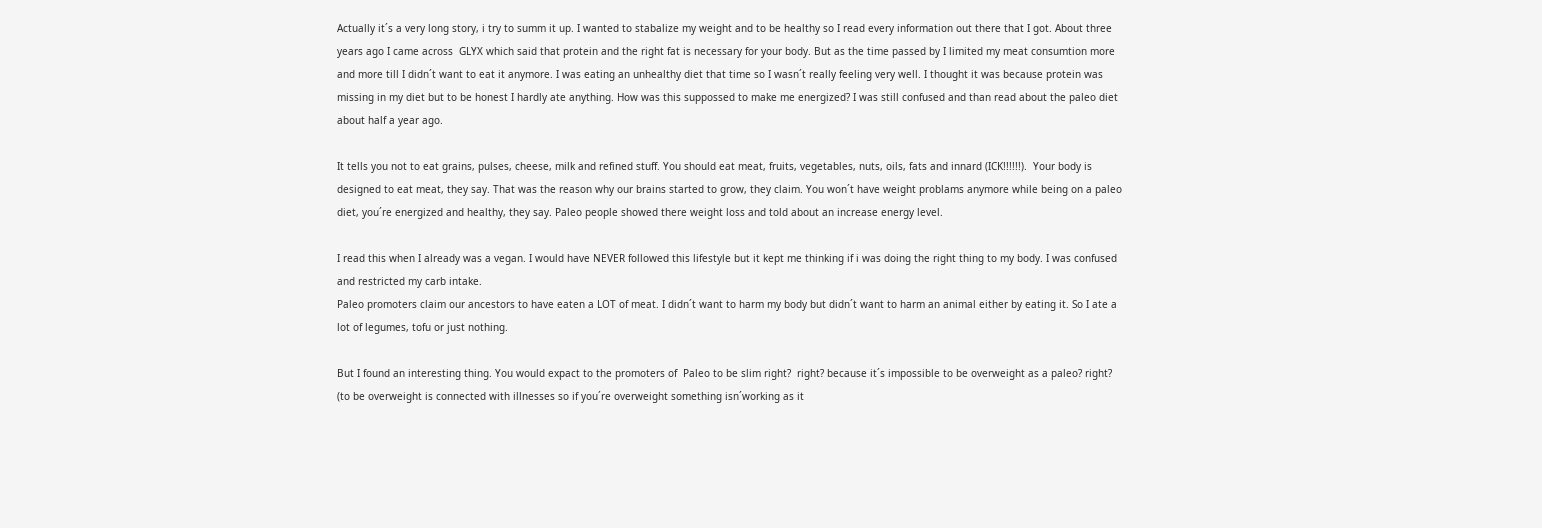Actually it´s a very long story, i try to summ it up. I wanted to stabalize my weight and to be healthy so I read every information out there that I got. About three years ago I came across  GLYX which said that protein and the right fat is necessary for your body. But as the time passed by I limited my meat consumtion more and more till I didn´t want to eat it anymore. I was eating an unhealthy diet that time so I wasn´t really feeling very well. I thought it was because protein was missing in my diet but to be honest I hardly ate anything. How was this suppossed to make me energized? I was still confused and than read about the paleo diet about half a year ago.

It tells you not to eat grains, pulses, cheese, milk and refined stuff. You should eat meat, fruits, vegetables, nuts, oils, fats and innard (ICK!!!!!!).  Your body is designed to eat meat, they say. That was the reason why our brains started to grow, they claim. You won´t have weight problams anymore while being on a paleo diet, you´re energized and healthy, they say. Paleo people showed there weight loss and told about an increase energy level.

I read this when I already was a vegan. I would have NEVER followed this lifestyle but it kept me thinking if i was doing the right thing to my body. I was confused and restricted my carb intake.
Paleo promoters claim our ancestors to have eaten a LOT of meat. I didn´t want to harm my body but didn´t want to harm an animal either by eating it. So I ate a lot of legumes, tofu or just nothing.

But I found an interesting thing. You would expact to the promoters of  Paleo to be slim right?  right? because it´s impossible to be overweight as a paleo? right?
(to be overweight is connected with illnesses so if you´re overweight something isn´working as it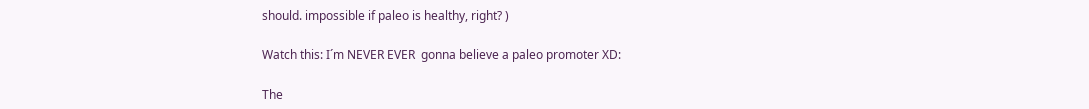should. impossible if paleo is healthy, right? )

Watch this: I´m NEVER EVER  gonna believe a paleo promoter XD:

The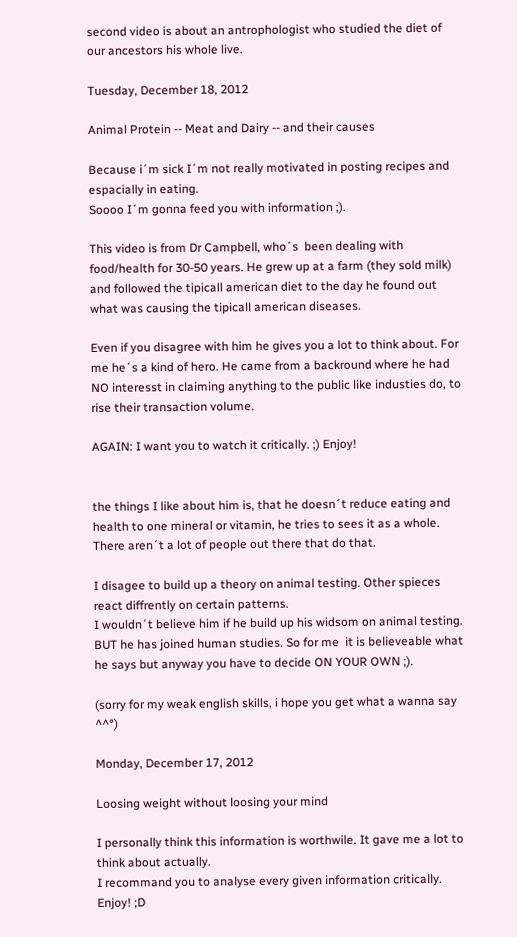second video is about an antrophologist who studied the diet of our ancestors his whole live.

Tuesday, December 18, 2012

Animal Protein -- Meat and Dairy -- and their causes

Because i´m sick I´m not really motivated in posting recipes and espacially in eating.
Soooo I´m gonna feed you with information ;).

This video is from Dr Campbell, who´s  been dealing with food/health for 30-50 years. He grew up at a farm (they sold milk) and followed the tipicall american diet to the day he found out what was causing the tipicall american diseases.

Even if you disagree with him he gives you a lot to think about. For me he´s a kind of hero. He came from a backround where he had NO interesst in claiming anything to the public like industies do, to rise their transaction volume.

AGAIN: I want you to watch it critically. ;) Enjoy!


the things I like about him is, that he doesn´t reduce eating and health to one mineral or vitamin, he tries to sees it as a whole. There aren´t a lot of people out there that do that.

I disagee to build up a theory on animal testing. Other spieces react diffrently on certain patterns.
I wouldn´t believe him if he build up his widsom on animal testing. BUT he has joined human studies. So for me  it is believeable what he says but anyway you have to decide ON YOUR OWN ;).

(sorry for my weak english skills, i hope you get what a wanna say ^^°)

Monday, December 17, 2012

Loosing weight without loosing your mind

I personally think this information is worthwile. It gave me a lot to think about actually.
I recommand you to analyse every given information critically. Enjoy! ;D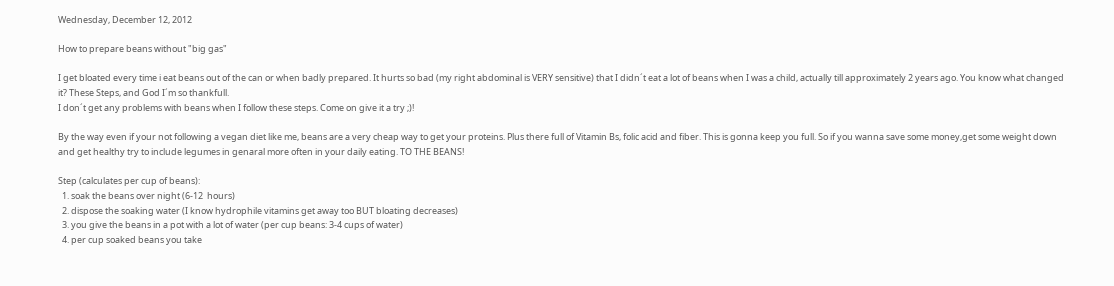Wednesday, December 12, 2012

How to prepare beans without "big gas"

I get bloated every time i eat beans out of the can or when badly prepared. It hurts so bad (my right abdominal is VERY sensitive) that I didn´t eat a lot of beans when I was a child, actually till approximately 2 years ago. You know what changed it? These Steps, and God I´m so thankfull.
I don´t get any problems with beans when I follow these steps. Come on give it a try ;)!

By the way even if your not following a vegan diet like me, beans are a very cheap way to get your proteins. Plus there full of Vitamin Bs, folic acid and fiber. This is gonna keep you full. So if you wanna save some money,get some weight down and get healthy try to include legumes in genaral more often in your daily eating. TO THE BEANS!

Step (calculates per cup of beans):
  1. soak the beans over night (6-12  hours)
  2. dispose the soaking water (I know hydrophile vitamins get away too BUT bloating decreases)
  3. you give the beans in a pot with a lot of water (per cup beans: 3-4 cups of water)
  4. per cup soaked beans you take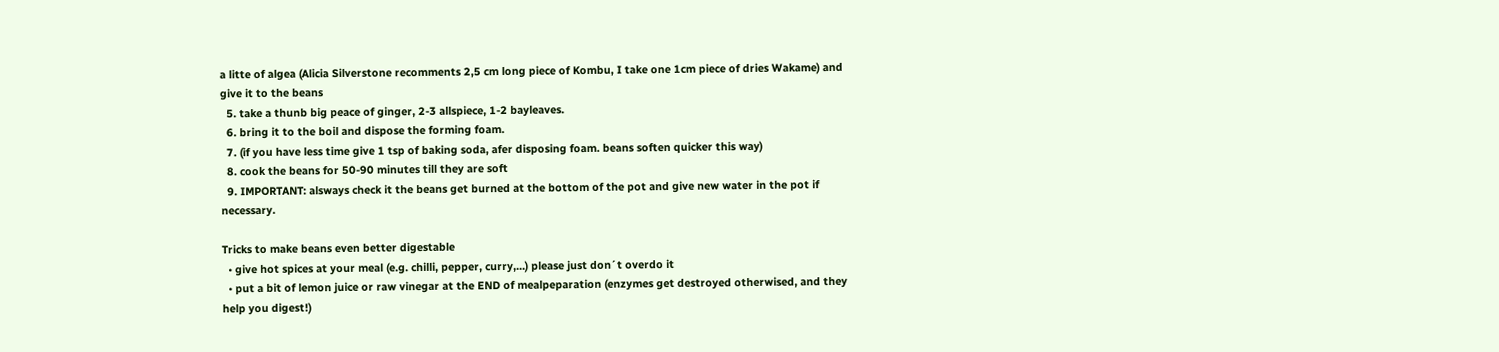a litte of algea (Alicia Silverstone recomments 2,5 cm long piece of Kombu, I take one 1cm piece of dries Wakame) and give it to the beans
  5. take a thunb big peace of ginger, 2-3 allspiece, 1-2 bayleaves.
  6. bring it to the boil and dispose the forming foam.
  7. (if you have less time give 1 tsp of baking soda, afer disposing foam. beans soften quicker this way)
  8. cook the beans for 50-90 minutes till they are soft
  9. IMPORTANT: alsways check it the beans get burned at the bottom of the pot and give new water in the pot if necessary.

Tricks to make beans even better digestable
  • give hot spices at your meal (e.g. chilli, pepper, curry,...) please just don´t overdo it
  • put a bit of lemon juice or raw vinegar at the END of mealpeparation (enzymes get destroyed otherwised, and they help you digest!)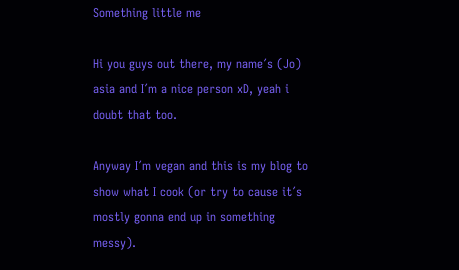Something little me

Hi you guys out there, my name´s (Jo) asia and I´m a nice person xD, yeah i doubt that too.

Anyway I´m vegan and this is my blog to show what I cook (or try to cause it´s mostly gonna end up in something messy).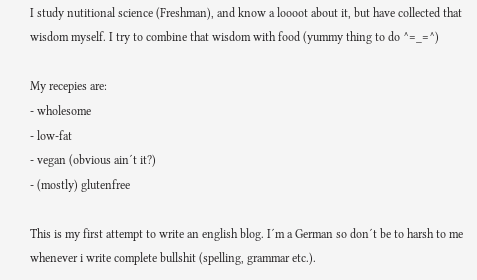I study nutitional science (Freshman), and know a loooot about it, but have collected that wisdom myself. I try to combine that wisdom with food (yummy thing to do ^=_=^)

My recepies are:
- wholesome
- low-fat
- vegan (obvious ain´t it?)
- (mostly) glutenfree

This is my first attempt to write an english blog. I´m a German so don´t be to harsh to me whenever i write complete bullshit (spelling, grammar etc.).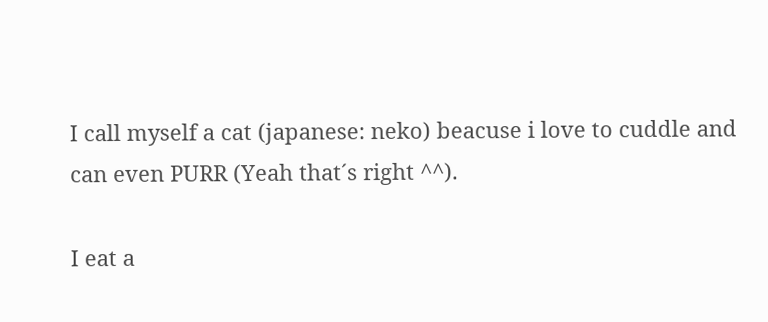I call myself a cat (japanese: neko) beacuse i love to cuddle and can even PURR (Yeah that´s right ^^).

I eat a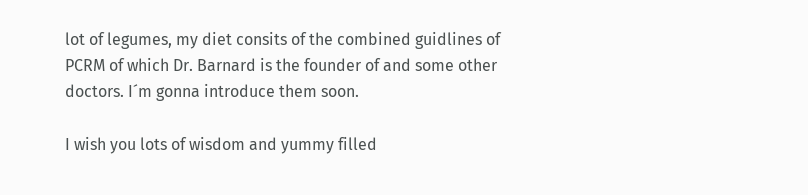lot of legumes, my diet consits of the combined guidlines of PCRM of which Dr. Barnard is the founder of and some other doctors. I´m gonna introduce them soon.

I wish you lots of wisdom and yummy filled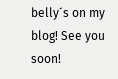belly´s on my blog! See you soon!